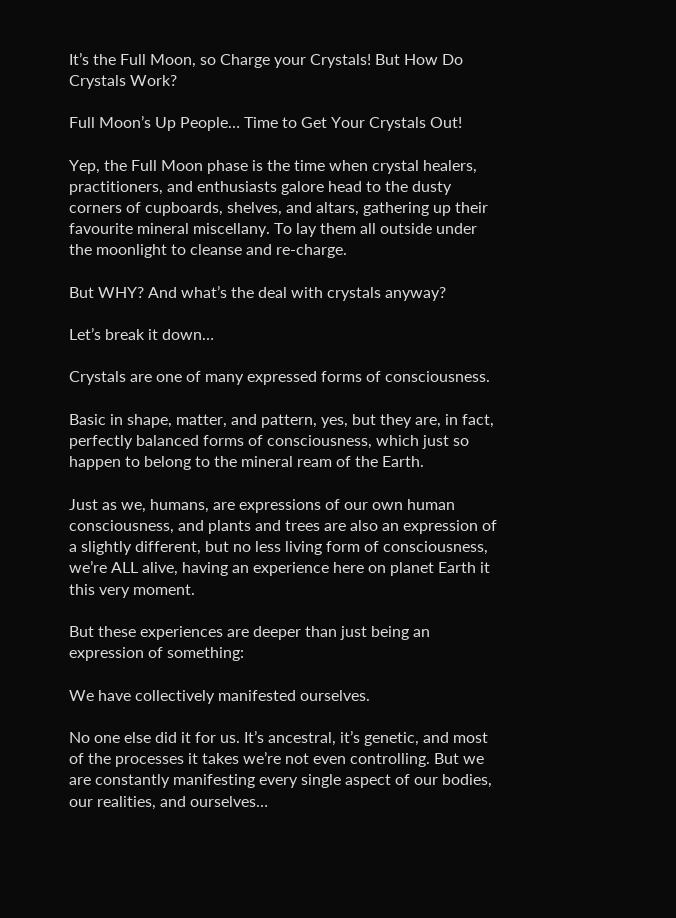It’s the Full Moon, so Charge your Crystals! But How Do Crystals Work?

Full Moon’s Up People… Time to Get Your Crystals Out!

Yep, the Full Moon phase is the time when crystal healers, practitioners, and enthusiasts galore head to the dusty corners of cupboards, shelves, and altars, gathering up their favourite mineral miscellany. To lay them all outside under the moonlight to cleanse and re-charge.

But WHY? And what’s the deal with crystals anyway?

Let’s break it down…

Crystals are one of many expressed forms of consciousness.

Basic in shape, matter, and pattern, yes, but they are, in fact, perfectly balanced forms of consciousness, which just so happen to belong to the mineral ream of the Earth.

Just as we, humans, are expressions of our own human consciousness, and plants and trees are also an expression of a slightly different, but no less living form of consciousness, we’re ALL alive, having an experience here on planet Earth it this very moment.

But these experiences are deeper than just being an expression of something:

We have collectively manifested ourselves.

No one else did it for us. It’s ancestral, it’s genetic, and most of the processes it takes we’re not even controlling. But we are constantly manifesting every single aspect of our bodies, our realities, and ourselves…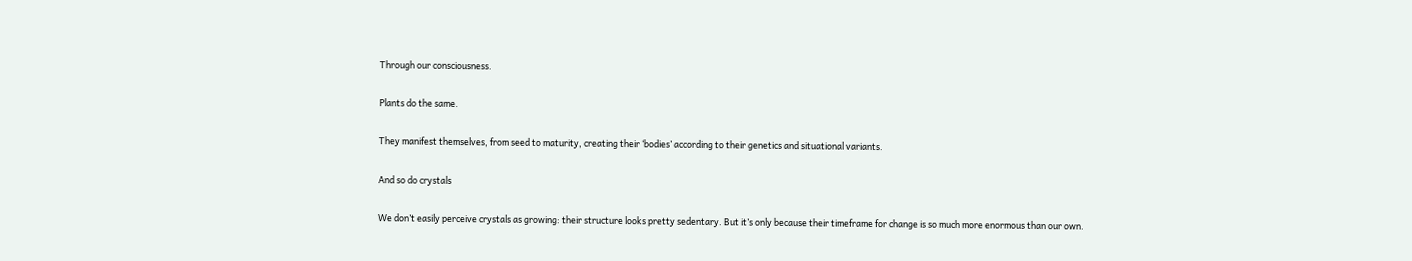Through our consciousness.

Plants do the same.

They manifest themselves, from seed to maturity, creating their ‘bodies’ according to their genetics and situational variants.

And so do crystals

We don’t easily perceive crystals as growing: their structure looks pretty sedentary. But it’s only because their timeframe for change is so much more enormous than our own.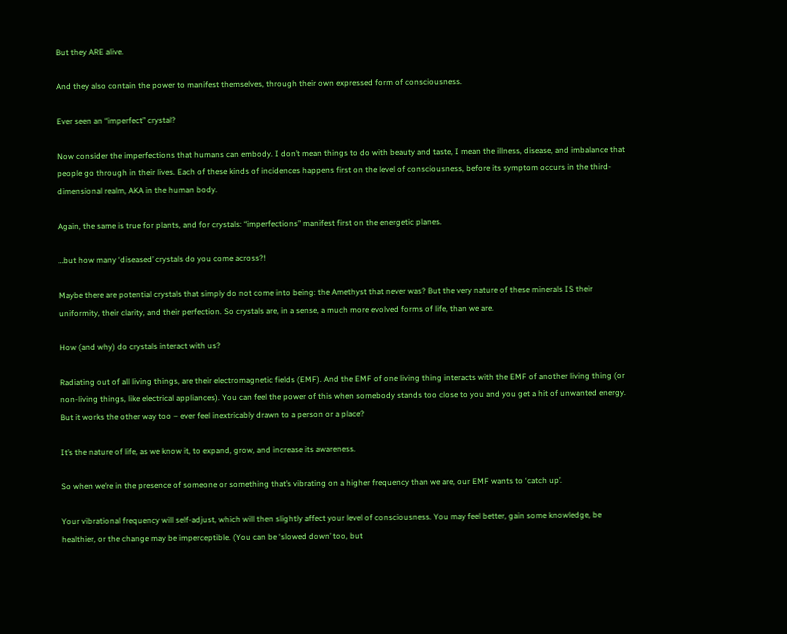But they ARE alive.

And they also contain the power to manifest themselves, through their own expressed form of consciousness.

Ever seen an “imperfect” crystal?

Now consider the imperfections that humans can embody. I don’t mean things to do with beauty and taste, I mean the illness, disease, and imbalance that people go through in their lives. Each of these kinds of incidences happens first on the level of consciousness, before its symptom occurs in the third-dimensional realm, AKA in the human body.

Again, the same is true for plants, and for crystals: “imperfections” manifest first on the energetic planes.

…but how many ‘diseased’ crystals do you come across?!

Maybe there are potential crystals that simply do not come into being: the Amethyst that never was? But the very nature of these minerals IS their uniformity, their clarity, and their perfection. So crystals are, in a sense, a much more evolved forms of life, than we are.

How (and why) do crystals interact with us?

Radiating out of all living things, are their electromagnetic fields (EMF). And the EMF of one living thing interacts with the EMF of another living thing (or non-living things, like electrical appliances). You can feel the power of this when somebody stands too close to you and you get a hit of unwanted energy. But it works the other way too – ever feel inextricably drawn to a person or a place?

It’s the nature of life, as we know it, to expand, grow, and increase its awareness.

So when we’re in the presence of someone or something that’s vibrating on a higher frequency than we are, our EMF wants to ‘catch up’.

Your vibrational frequency will self-adjust, which will then slightly affect your level of consciousness. You may feel better, gain some knowledge, be healthier, or the change may be imperceptible. (You can be ‘slowed down’ too, but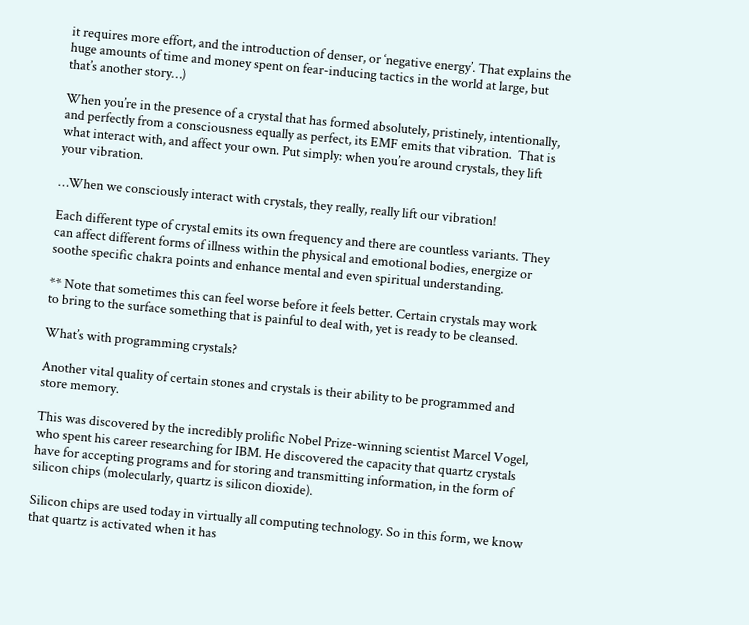it requires more effort, and the introduction of denser, or ‘negative energy’. That explains the huge amounts of time and money spent on fear-inducing tactics in the world at large, but that’s another story…)

When you’re in the presence of a crystal that has formed absolutely, pristinely, intentionally, and perfectly from a consciousness equally as perfect, its EMF emits that vibration.  That is what interact with, and affect your own. Put simply: when you’re around crystals, they lift your vibration.

…When we consciously interact with crystals, they really, really lift our vibration!

Each different type of crystal emits its own frequency and there are countless variants. They can affect different forms of illness within the physical and emotional bodies, energize or soothe specific chakra points and enhance mental and even spiritual understanding.

** Note that sometimes this can feel worse before it feels better. Certain crystals may work to bring to the surface something that is painful to deal with, yet is ready to be cleansed.

What’s with programming crystals?

Another vital quality of certain stones and crystals is their ability to be programmed and store memory.

This was discovered by the incredibly prolific Nobel Prize-winning scientist Marcel Vogel, who spent his career researching for IBM. He discovered the capacity that quartz crystals have for accepting programs and for storing and transmitting information, in the form of silicon chips (molecularly, quartz is silicon dioxide).

Silicon chips are used today in virtually all computing technology. So in this form, we know that quartz is activated when it has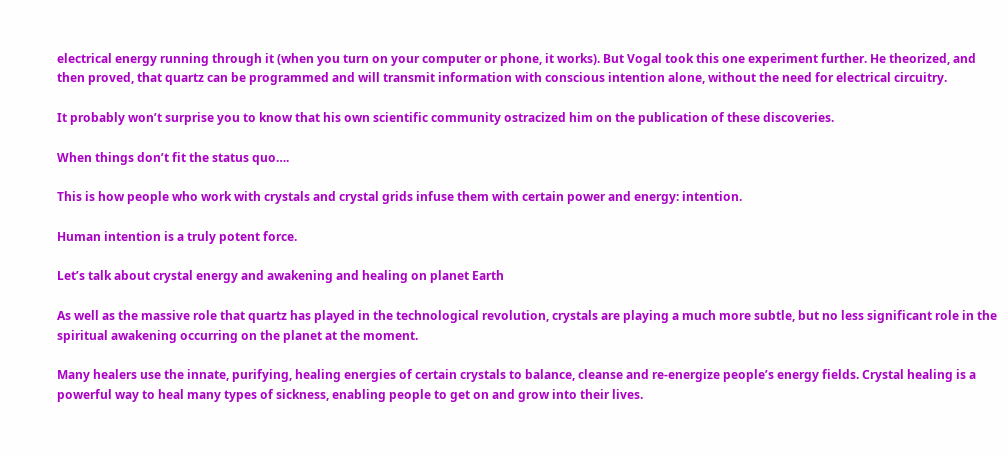electrical energy running through it (when you turn on your computer or phone, it works). But Vogal took this one experiment further. He theorized, and then proved, that quartz can be programmed and will transmit information with conscious intention alone, without the need for electrical circuitry.

It probably won’t surprise you to know that his own scientific community ostracized him on the publication of these discoveries.

When things don’t fit the status quo….

This is how people who work with crystals and crystal grids infuse them with certain power and energy: intention.

Human intention is a truly potent force.

Let’s talk about crystal energy and awakening and healing on planet Earth

As well as the massive role that quartz has played in the technological revolution, crystals are playing a much more subtle, but no less significant role in the spiritual awakening occurring on the planet at the moment.

Many healers use the innate, purifying, healing energies of certain crystals to balance, cleanse and re-energize people’s energy fields. Crystal healing is a powerful way to heal many types of sickness, enabling people to get on and grow into their lives.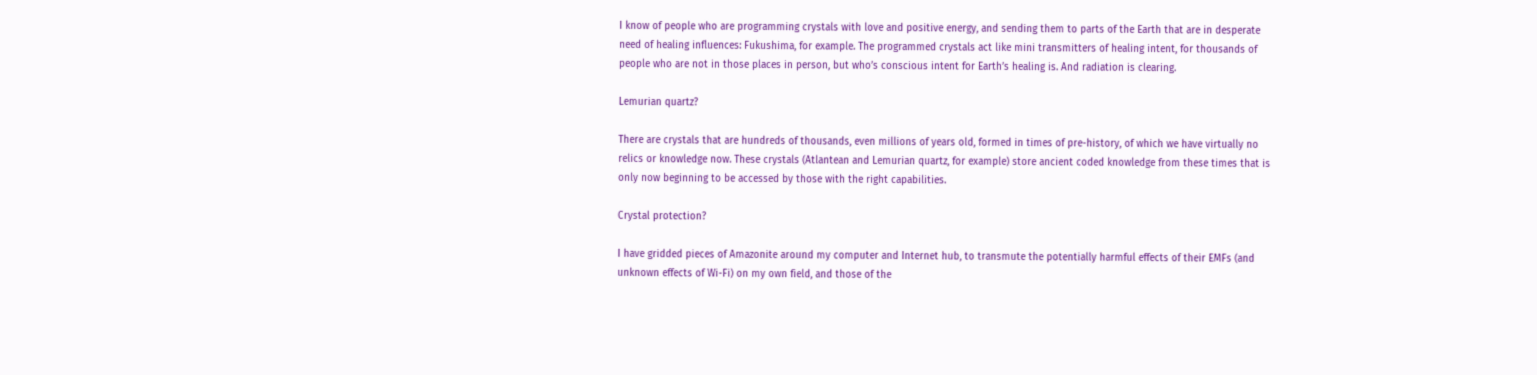I know of people who are programming crystals with love and positive energy, and sending them to parts of the Earth that are in desperate need of healing influences: Fukushima, for example. The programmed crystals act like mini transmitters of healing intent, for thousands of people who are not in those places in person, but who’s conscious intent for Earth’s healing is. And radiation is clearing.

Lemurian quartz?

There are crystals that are hundreds of thousands, even millions of years old, formed in times of pre-history, of which we have virtually no relics or knowledge now. These crystals (Atlantean and Lemurian quartz, for example) store ancient coded knowledge from these times that is only now beginning to be accessed by those with the right capabilities.

Crystal protection?

I have gridded pieces of Amazonite around my computer and Internet hub, to transmute the potentially harmful effects of their EMFs (and unknown effects of Wi-Fi) on my own field, and those of the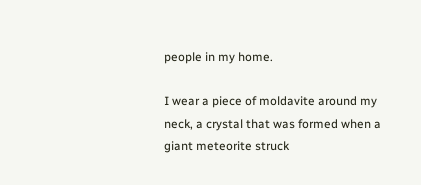people in my home.

I wear a piece of moldavite around my neck, a crystal that was formed when a giant meteorite struck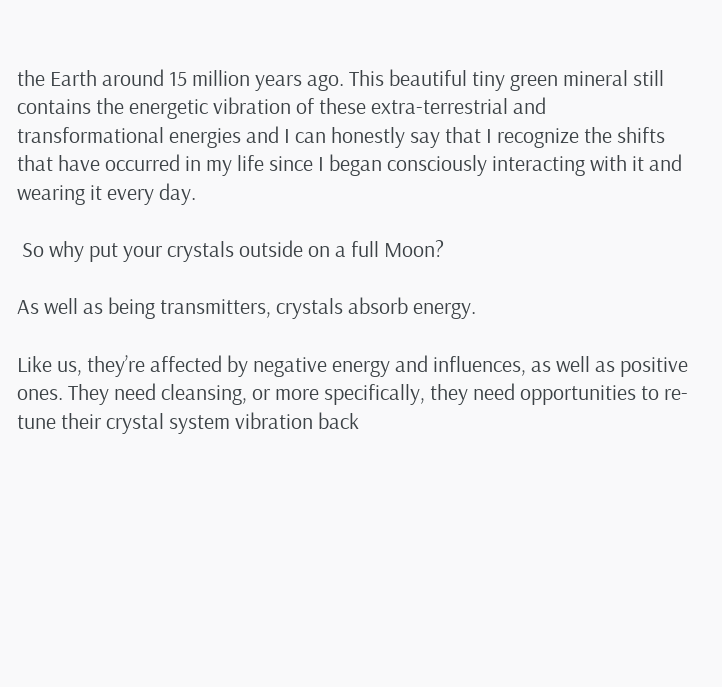the Earth around 15 million years ago. This beautiful tiny green mineral still contains the energetic vibration of these extra-terrestrial and transformational energies and I can honestly say that I recognize the shifts that have occurred in my life since I began consciously interacting with it and wearing it every day.

 So why put your crystals outside on a full Moon?

As well as being transmitters, crystals absorb energy.

Like us, they’re affected by negative energy and influences, as well as positive ones. They need cleansing, or more specifically, they need opportunities to re-tune their crystal system vibration back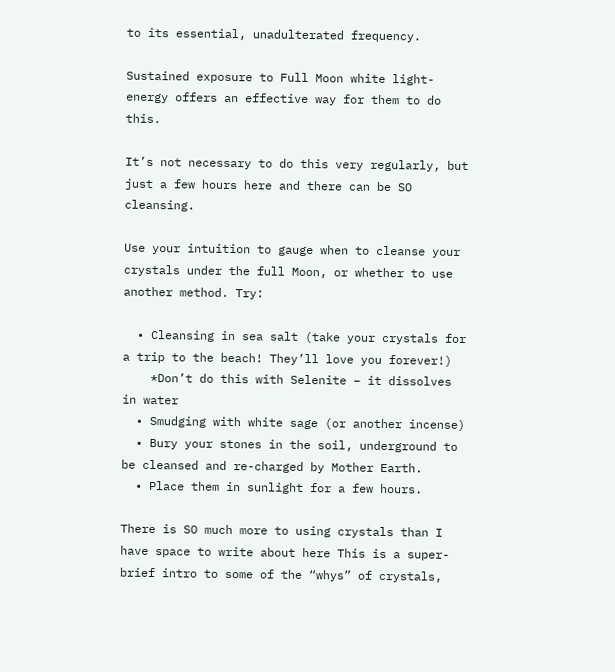to its essential, unadulterated frequency.

Sustained exposure to Full Moon white light-energy offers an effective way for them to do this.

It’s not necessary to do this very regularly, but just a few hours here and there can be SO cleansing.

Use your intuition to gauge when to cleanse your crystals under the full Moon, or whether to use another method. Try:

  • Cleansing in sea salt (take your crystals for a trip to the beach! They’ll love you forever!)
    *Don’t do this with Selenite – it dissolves in water
  • Smudging with white sage (or another incense)
  • Bury your stones in the soil, underground to be cleansed and re-charged by Mother Earth.
  • Place them in sunlight for a few hours.

There is SO much more to using crystals than I have space to write about here This is a super-brief intro to some of the “whys” of crystals,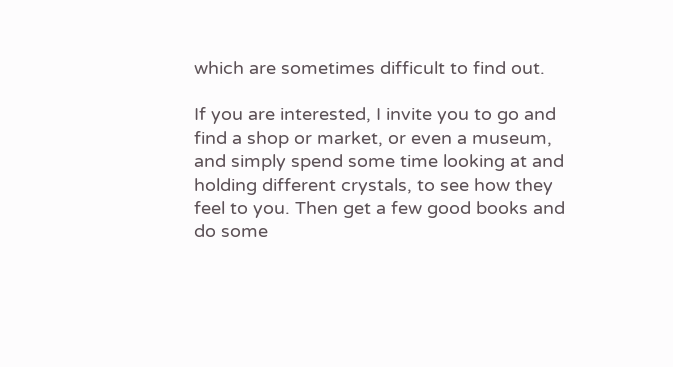which are sometimes difficult to find out.

If you are interested, I invite you to go and find a shop or market, or even a museum, and simply spend some time looking at and holding different crystals, to see how they feel to you. Then get a few good books and do some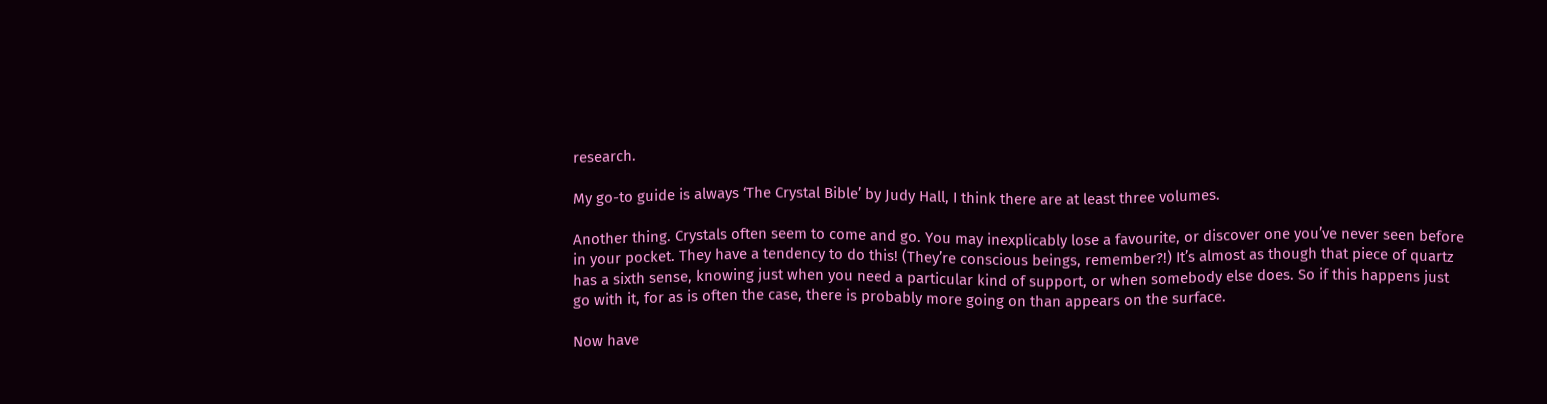research.

My go-to guide is always ‘The Crystal Bible’ by Judy Hall, I think there are at least three volumes.

Another thing. Crystals often seem to come and go. You may inexplicably lose a favourite, or discover one you’ve never seen before in your pocket. They have a tendency to do this! (They’re conscious beings, remember?!) It’s almost as though that piece of quartz has a sixth sense, knowing just when you need a particular kind of support, or when somebody else does. So if this happens just go with it, for as is often the case, there is probably more going on than appears on the surface.

Now have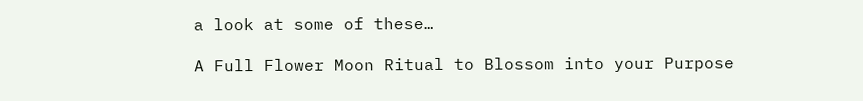a look at some of these…

A Full Flower Moon Ritual to Blossom into your Purpose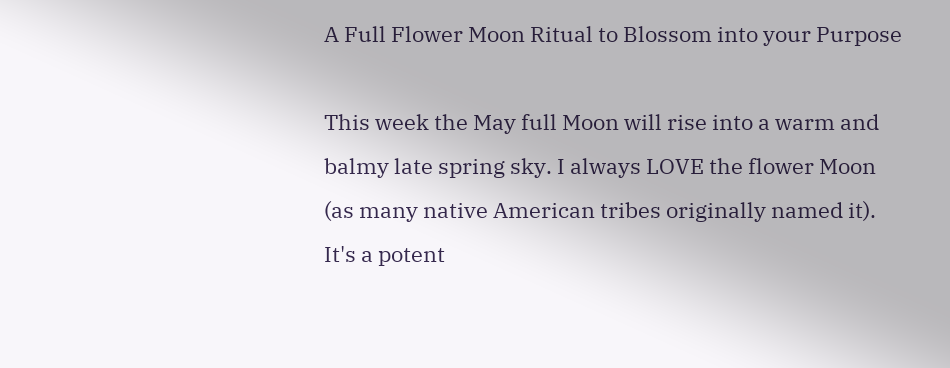A Full Flower Moon Ritual to Blossom into your Purpose

This week the May full Moon will rise into a warm and balmy late spring sky. I always LOVE the flower Moon (as many native American tribes originally named it). It's a potent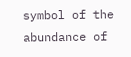symbol of the abundance of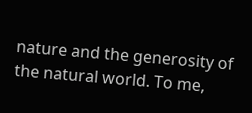nature and the generosity of the natural world. To me,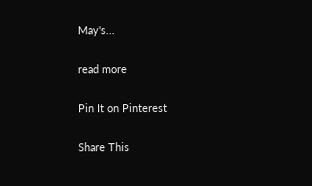May's...

read more

Pin It on Pinterest

Share This